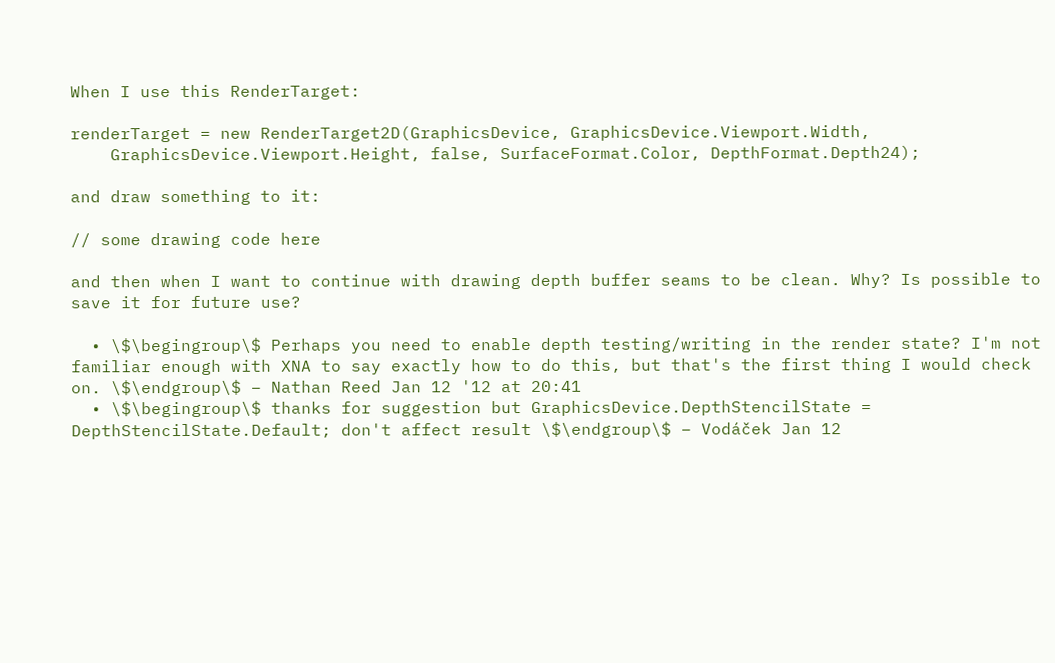When I use this RenderTarget:

renderTarget = new RenderTarget2D(GraphicsDevice, GraphicsDevice.Viewport.Width,
    GraphicsDevice.Viewport.Height, false, SurfaceFormat.Color, DepthFormat.Depth24);

and draw something to it:

// some drawing code here

and then when I want to continue with drawing depth buffer seams to be clean. Why? Is possible to save it for future use?

  • \$\begingroup\$ Perhaps you need to enable depth testing/writing in the render state? I'm not familiar enough with XNA to say exactly how to do this, but that's the first thing I would check on. \$\endgroup\$ – Nathan Reed Jan 12 '12 at 20:41
  • \$\begingroup\$ thanks for suggestion but GraphicsDevice.DepthStencilState = DepthStencilState.Default; don't affect result \$\endgroup\$ – Vodáček Jan 12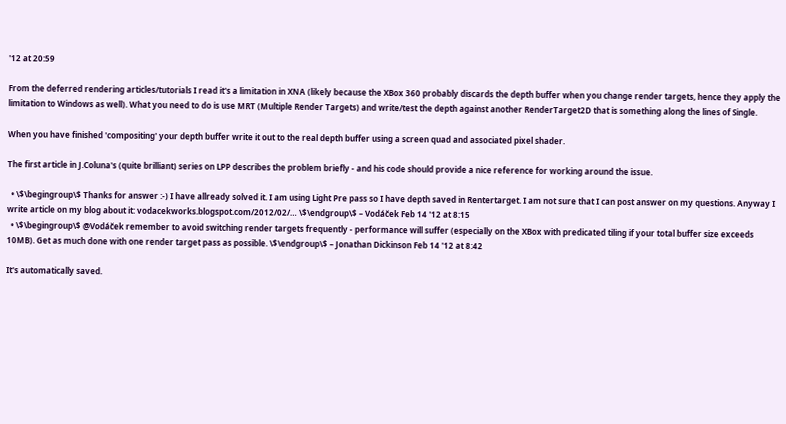'12 at 20:59

From the deferred rendering articles/tutorials I read it's a limitation in XNA (likely because the XBox 360 probably discards the depth buffer when you change render targets, hence they apply the limitation to Windows as well). What you need to do is use MRT (Multiple Render Targets) and write/test the depth against another RenderTarget2D that is something along the lines of Single.

When you have finished 'compositing' your depth buffer write it out to the real depth buffer using a screen quad and associated pixel shader.

The first article in J.Coluna's (quite brilliant) series on LPP describes the problem briefly - and his code should provide a nice reference for working around the issue.

  • \$\begingroup\$ Thanks for answer :-) I have allready solved it. I am using Light Pre pass so I have depth saved in Rentertarget. I am not sure that I can post answer on my questions. Anyway I write article on my blog about it: vodacekworks.blogspot.com/2012/02/… \$\endgroup\$ – Vodáček Feb 14 '12 at 8:15
  • \$\begingroup\$ @Vodáček remember to avoid switching render targets frequently - performance will suffer (especially on the XBox with predicated tiling if your total buffer size exceeds 10MB). Get as much done with one render target pass as possible. \$\endgroup\$ – Jonathan Dickinson Feb 14 '12 at 8:42

It's automatically saved.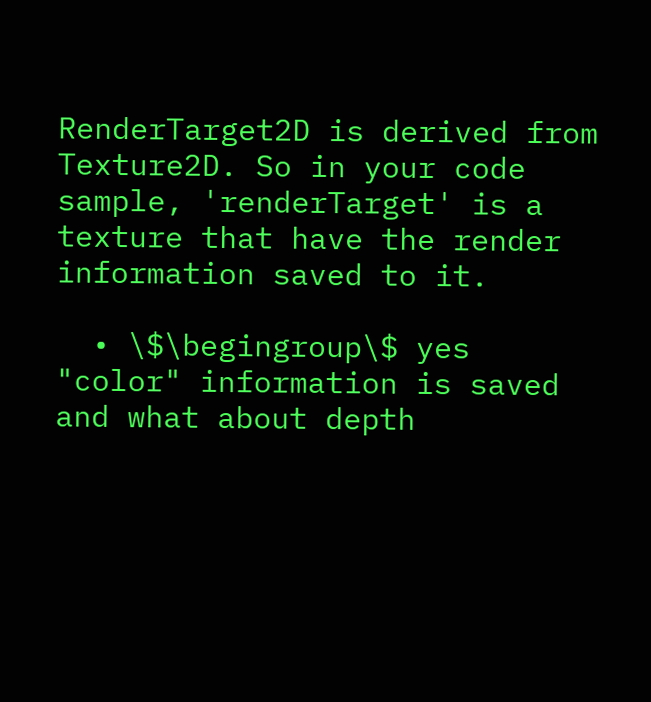RenderTarget2D is derived from Texture2D. So in your code sample, 'renderTarget' is a texture that have the render information saved to it.

  • \$\begingroup\$ yes "color" information is saved and what about depth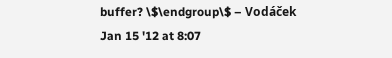buffer? \$\endgroup\$ – Vodáček Jan 15 '12 at 8:07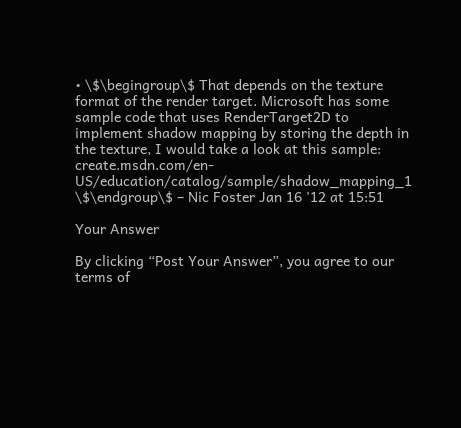• \$\begingroup\$ That depends on the texture format of the render target. Microsoft has some sample code that uses RenderTarget2D to implement shadow mapping by storing the depth in the texture, I would take a look at this sample: create.msdn.com/en-US/education/catalog/sample/shadow_mapping_1 \$\endgroup\$ – Nic Foster Jan 16 '12 at 15:51

Your Answer

By clicking “Post Your Answer”, you agree to our terms of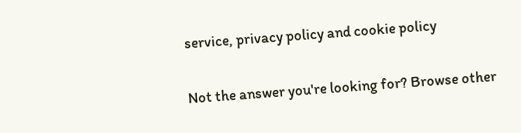service, privacy policy and cookie policy

Not the answer you're looking for? Browse other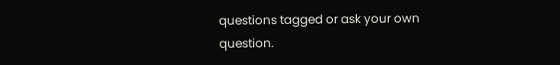questions tagged or ask your own question.